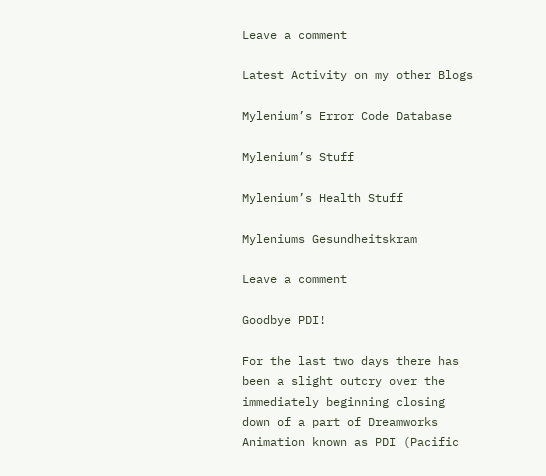Leave a comment

Latest Activity on my other Blogs

Mylenium’s Error Code Database

Mylenium’s Stuff

Mylenium’s Health Stuff

Myleniums Gesundheitskram

Leave a comment

Goodbye PDI!

For the last two days there has been a slight outcry over the immediately beginning closing down of a part of Dreamworks Animation known as PDI (Pacific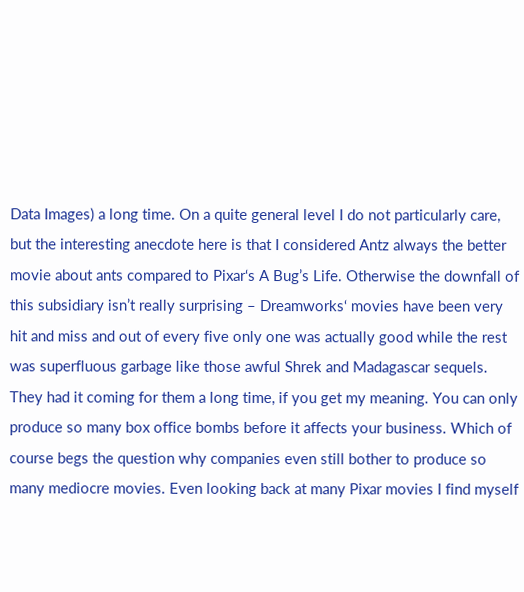Data Images) a long time. On a quite general level I do not particularly care, but the interesting anecdote here is that I considered Antz always the better movie about ants compared to Pixar‘s A Bug’s Life. Otherwise the downfall of this subsidiary isn’t really surprising – Dreamworks‘ movies have been very hit and miss and out of every five only one was actually good while the rest was superfluous garbage like those awful Shrek and Madagascar sequels. They had it coming for them a long time, if you get my meaning. You can only produce so many box office bombs before it affects your business. Which of course begs the question why companies even still bother to produce so many mediocre movies. Even looking back at many Pixar movies I find myself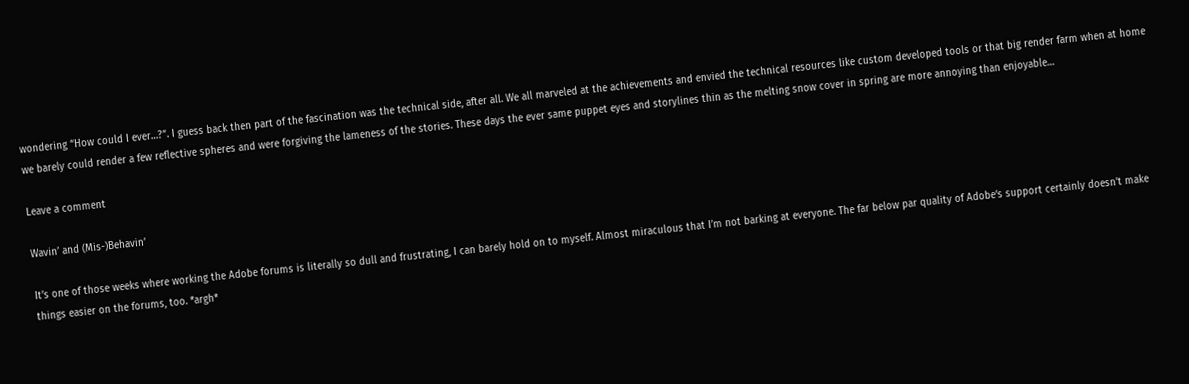wondering “How could I ever…?”. I guess back then part of the fascination was the technical side, after all. We all marveled at the achievements and envied the technical resources like custom developed tools or that big render farm when at home we barely could render a few reflective spheres and were forgiving the lameness of the stories. These days the ever same puppet eyes and storylines thin as the melting snow cover in spring are more annoying than enjoyable…

Leave a comment

Wavin’ and (Mis-)Behavin’

It’s one of those weeks where working the Adobe forums is literally so dull and frustrating, I can barely hold on to myself. Almost miraculous that I’m not barking at everyone. The far below par quality of Adobe‘s support certainly doesn’t make things easier on the forums, too. *argh*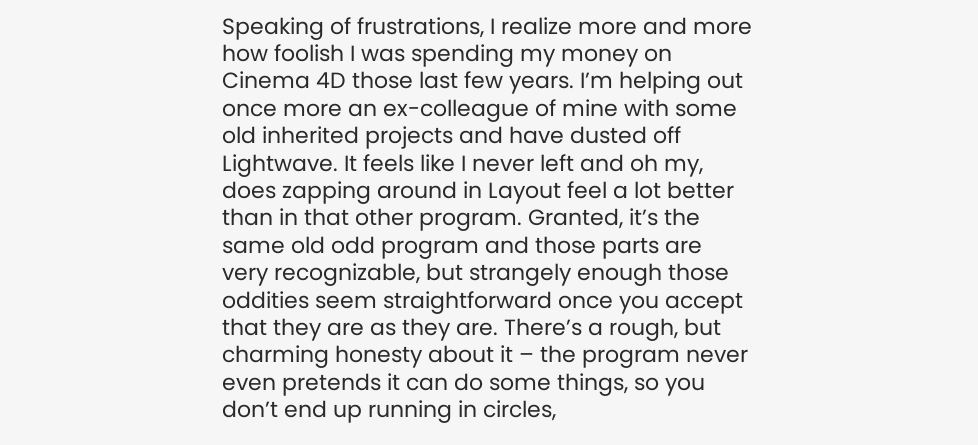Speaking of frustrations, I realize more and more how foolish I was spending my money on Cinema 4D those last few years. I’m helping out once more an ex-colleague of mine with some old inherited projects and have dusted off Lightwave. It feels like I never left and oh my, does zapping around in Layout feel a lot better than in that other program. Granted, it’s the same old odd program and those parts are very recognizable, but strangely enough those oddities seem straightforward once you accept that they are as they are. There’s a rough, but charming honesty about it – the program never even pretends it can do some things, so you don’t end up running in circles,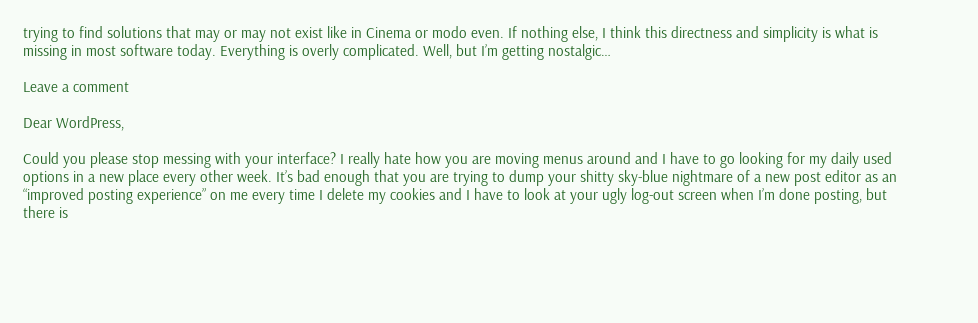trying to find solutions that may or may not exist like in Cinema or modo even. If nothing else, I think this directness and simplicity is what is missing in most software today. Everything is overly complicated. Well, but I’m getting nostalgic…

Leave a comment

Dear WordPress,

Could you please stop messing with your interface? I really hate how you are moving menus around and I have to go looking for my daily used options in a new place every other week. It’s bad enough that you are trying to dump your shitty sky-blue nightmare of a new post editor as an “improved posting experience” on me every time I delete my cookies and I have to look at your ugly log-out screen when I’m done posting, but there is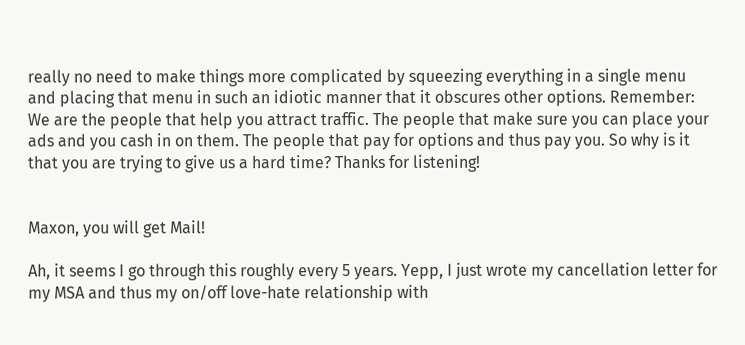really no need to make things more complicated by squeezing everything in a single menu and placing that menu in such an idiotic manner that it obscures other options. Remember: We are the people that help you attract traffic. The people that make sure you can place your ads and you cash in on them. The people that pay for options and thus pay you. So why is it that you are trying to give us a hard time? Thanks for listening!


Maxon, you will get Mail!

Ah, it seems I go through this roughly every 5 years. Yepp, I just wrote my cancellation letter for my MSA and thus my on/off love-hate relationship with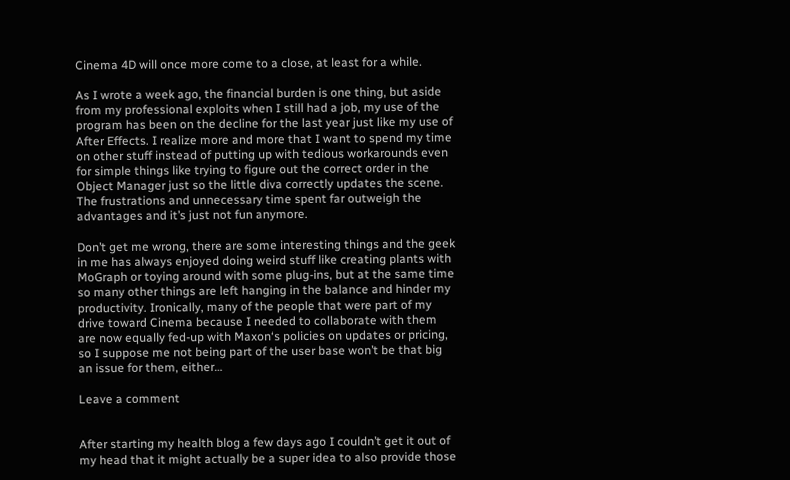Cinema 4D will once more come to a close, at least for a while.

As I wrote a week ago, the financial burden is one thing, but aside from my professional exploits when I still had a job, my use of the program has been on the decline for the last year just like my use of After Effects. I realize more and more that I want to spend my time on other stuff instead of putting up with tedious workarounds even for simple things like trying to figure out the correct order in the Object Manager just so the little diva correctly updates the scene. The frustrations and unnecessary time spent far outweigh the advantages and it’s just not fun anymore.

Don’t get me wrong, there are some interesting things and the geek in me has always enjoyed doing weird stuff like creating plants with MoGraph or toying around with some plug-ins, but at the same time so many other things are left hanging in the balance and hinder my productivity. Ironically, many of the people that were part of my drive toward Cinema because I needed to collaborate with them are now equally fed-up with Maxon‘s policies on updates or pricing, so I suppose me not being part of the user base won’t be that big an issue for them, either…

Leave a comment


After starting my health blog a few days ago I couldn’t get it out of my head that it might actually be a super idea to also provide those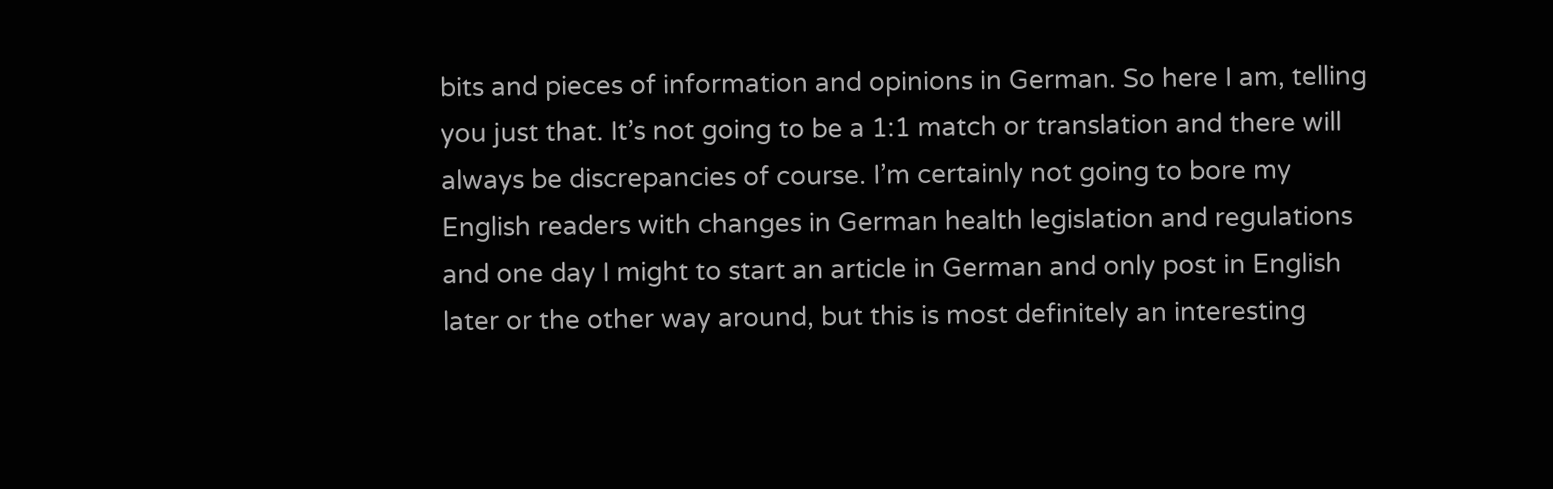bits and pieces of information and opinions in German. So here I am, telling you just that. It’s not going to be a 1:1 match or translation and there will always be discrepancies of course. I’m certainly not going to bore my English readers with changes in German health legislation and regulations and one day I might to start an article in German and only post in English later or the other way around, but this is most definitely an interesting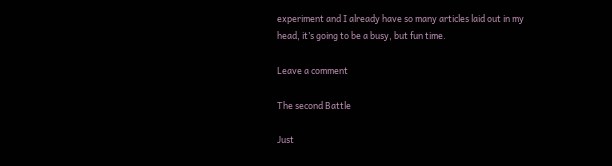experiment and I already have so many articles laid out in my head, it’s going to be a busy, but fun time.

Leave a comment

The second Battle

Just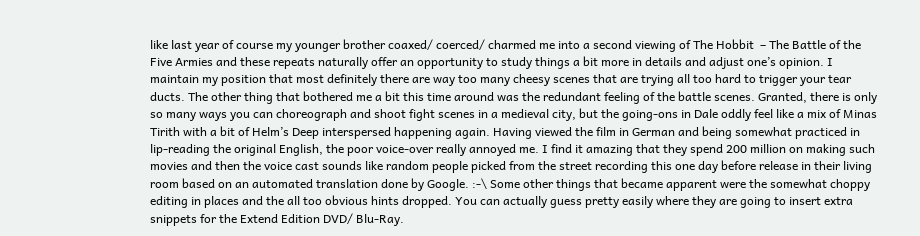like last year of course my younger brother coaxed/ coerced/ charmed me into a second viewing of The Hobbit  – The Battle of the Five Armies and these repeats naturally offer an opportunity to study things a bit more in details and adjust one’s opinion. I maintain my position that most definitely there are way too many cheesy scenes that are trying all too hard to trigger your tear ducts. The other thing that bothered me a bit this time around was the redundant feeling of the battle scenes. Granted, there is only so many ways you can choreograph and shoot fight scenes in a medieval city, but the going-ons in Dale oddly feel like a mix of Minas Tirith with a bit of Helm’s Deep interspersed happening again. Having viewed the film in German and being somewhat practiced in lip-reading the original English, the poor voice-over really annoyed me. I find it amazing that they spend 200 million on making such movies and then the voice cast sounds like random people picked from the street recording this one day before release in their living room based on an automated translation done by Google. :-\ Some other things that became apparent were the somewhat choppy editing in places and the all too obvious hints dropped. You can actually guess pretty easily where they are going to insert extra snippets for the Extend Edition DVD/ Blu-Ray.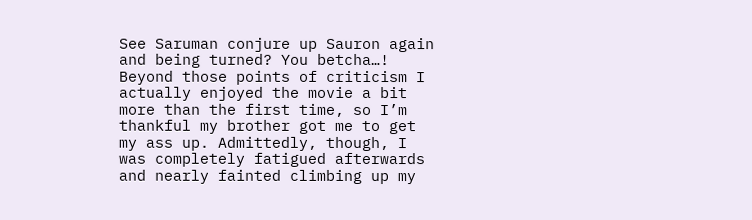See Saruman conjure up Sauron again and being turned? You betcha…! Beyond those points of criticism I actually enjoyed the movie a bit more than the first time, so I’m thankful my brother got me to get my ass up. Admittedly, though, I was completely fatigued afterwards and nearly fainted climbing up my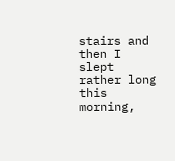stairs and then I slept rather long this morning,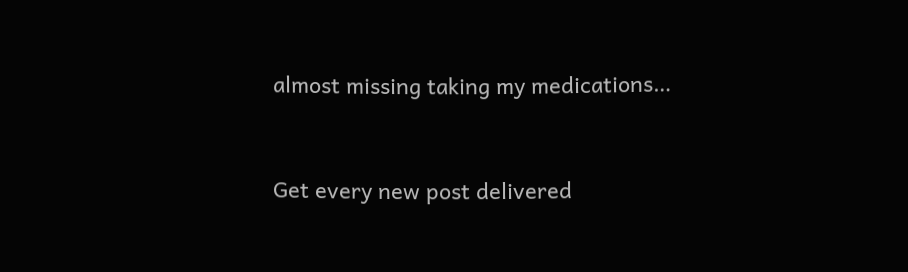almost missing taking my medications…


Get every new post delivered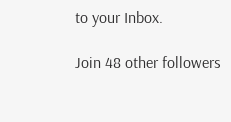to your Inbox.

Join 48 other followers